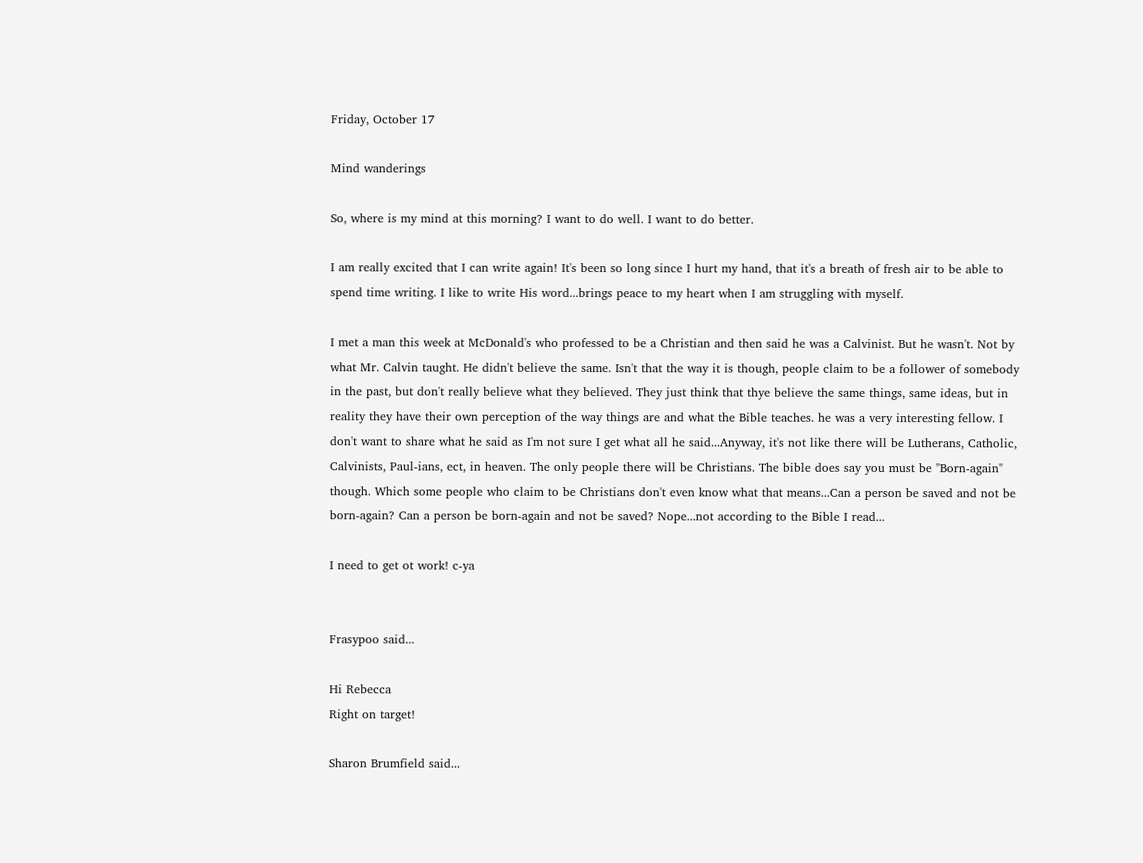Friday, October 17

Mind wanderings

So, where is my mind at this morning? I want to do well. I want to do better.

I am really excited that I can write again! It's been so long since I hurt my hand, that it's a breath of fresh air to be able to spend time writing. I like to write His word...brings peace to my heart when I am struggling with myself.

I met a man this week at McDonald's who professed to be a Christian and then said he was a Calvinist. But he wasn't. Not by what Mr. Calvin taught. He didn't believe the same. Isn't that the way it is though, people claim to be a follower of somebody in the past, but don't really believe what they believed. They just think that thye believe the same things, same ideas, but in reality they have their own perception of the way things are and what the Bible teaches. he was a very interesting fellow. I don't want to share what he said as I'm not sure I get what all he said...Anyway, it's not like there will be Lutherans, Catholic, Calvinists, Paul-ians, ect, in heaven. The only people there will be Christians. The bible does say you must be "Born-again" though. Which some people who claim to be Christians don't even know what that means...Can a person be saved and not be born-again? Can a person be born-again and not be saved? Nope...not according to the Bible I read...

I need to get ot work! c-ya


Frasypoo said...

Hi Rebecca
Right on target!

Sharon Brumfield said...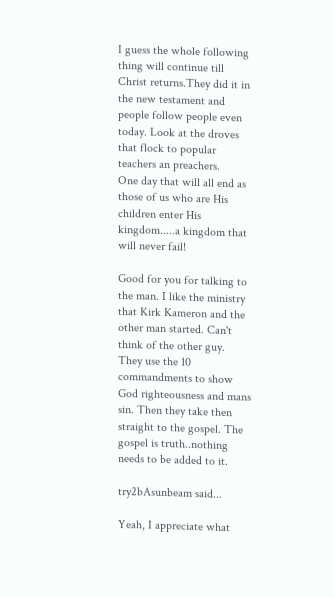I guess the whole following thing will continue till Christ returns.They did it in the new testament and people follow people even today. Look at the droves that flock to popular teachers an preachers.
One day that will all end as those of us who are His children enter His kingdom.....a kingdom that will never fail!

Good for you for talking to the man. I like the ministry that Kirk Kameron and the other man started. Can't think of the other guy.
They use the 10 commandments to show God righteousness and mans sin. Then they take then straight to the gospel. The gospel is truth..nothing needs to be added to it.

try2bAsunbeam said...

Yeah, I appreciate what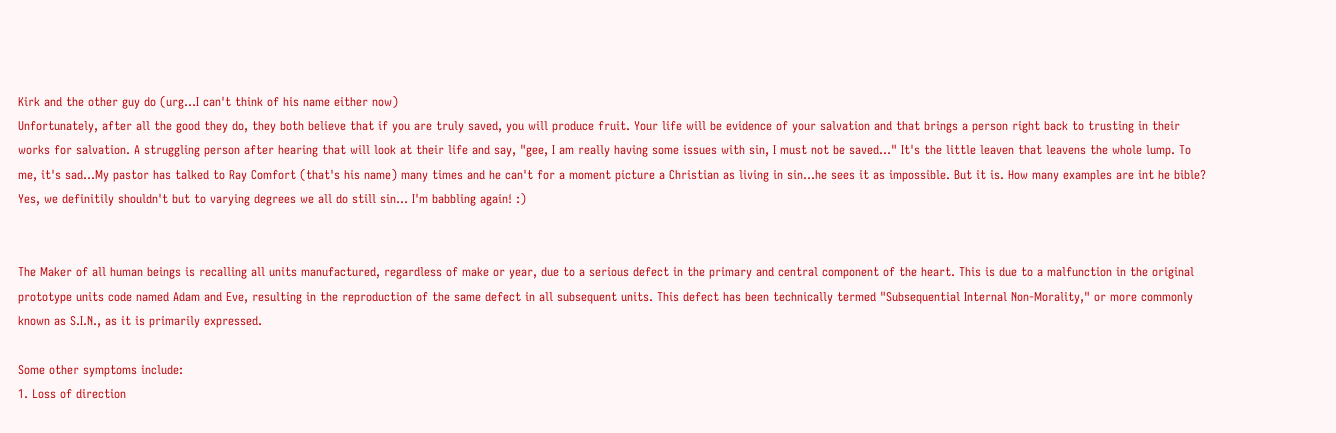Kirk and the other guy do (urg...I can't think of his name either now)
Unfortunately, after all the good they do, they both believe that if you are truly saved, you will produce fruit. Your life will be evidence of your salvation and that brings a person right back to trusting in their works for salvation. A struggling person after hearing that will look at their life and say, "gee, I am really having some issues with sin, I must not be saved..." It's the little leaven that leavens the whole lump. To me, it's sad...My pastor has talked to Ray Comfort (that's his name) many times and he can't for a moment picture a Christian as living in sin...he sees it as impossible. But it is. How many examples are int he bible? Yes, we definitily shouldn't but to varying degrees we all do still sin... I'm babbling again! :)


The Maker of all human beings is recalling all units manufactured, regardless of make or year, due to a serious defect in the primary and central component of the heart. This is due to a malfunction in the original prototype units code named Adam and Eve, resulting in the reproduction of the same defect in all subsequent units. This defect has been technically termed "Subsequential Internal Non-Morality," or more commonly known as S.I.N., as it is primarily expressed.

Some other symptoms include:
1. Loss of direction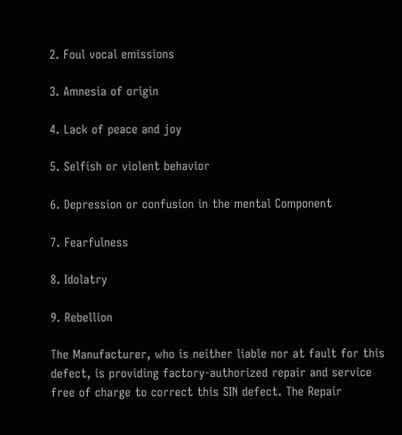2. Foul vocal emissions

3. Amnesia of origin

4. Lack of peace and joy

5. Selfish or violent behavior

6. Depression or confusion in the mental Component

7. Fearfulness

8. Idolatry

9. Rebellion

The Manufacturer, who is neither liable nor at fault for this defect, is providing factory-authorized repair and service free of charge to correct this SIN defect. The Repair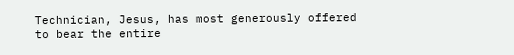Technician, Jesus, has most generously offered to bear the entire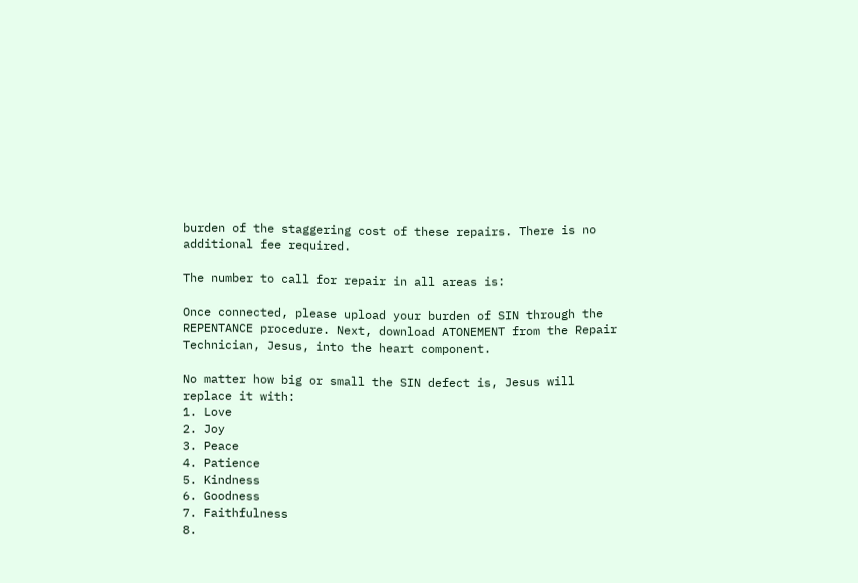burden of the staggering cost of these repairs. There is no additional fee required.

The number to call for repair in all areas is:

Once connected, please upload your burden of SIN through the REPENTANCE procedure. Next, download ATONEMENT from the Repair Technician, Jesus, into the heart component.

No matter how big or small the SIN defect is, Jesus will replace it with:
1. Love
2. Joy
3. Peace
4. Patience
5. Kindness
6. Goodness
7. Faithfulness
8.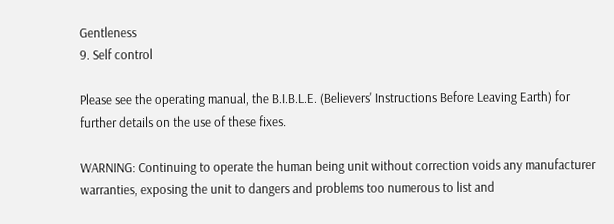Gentleness
9. Self control

Please see the operating manual, the B.I.B.L.E. (Believers' Instructions Before Leaving Earth) for further details on the use of these fixes.

WARNING: Continuing to operate the human being unit without correction voids any manufacturer warranties, exposing the unit to dangers and problems too numerous to list and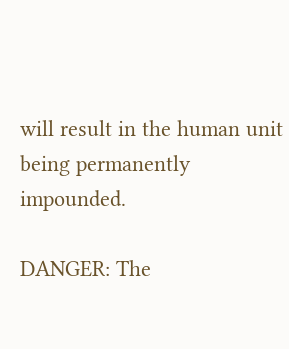will result in the human unit being permanently impounded.

DANGER: The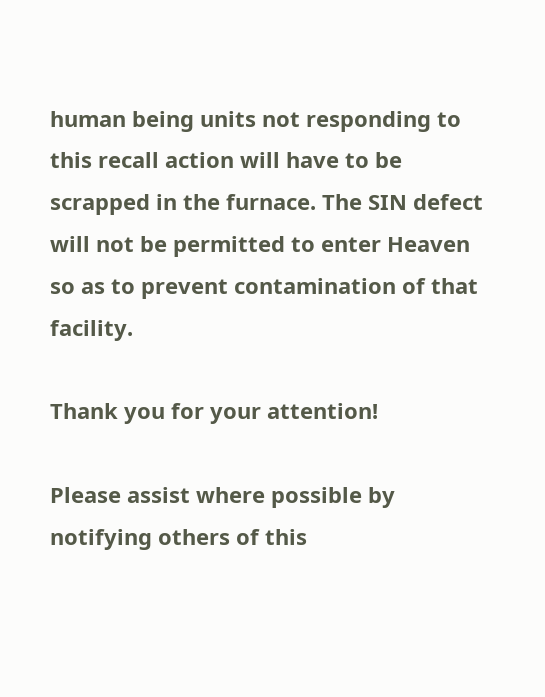human being units not responding to this recall action will have to be scrapped in the furnace. The SIN defect will not be permitted to enter Heaven so as to prevent contamination of that facility.

Thank you for your attention!

Please assist where possible by notifying others of this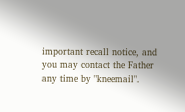important recall notice, and you may contact the Father any time by "kneemail".